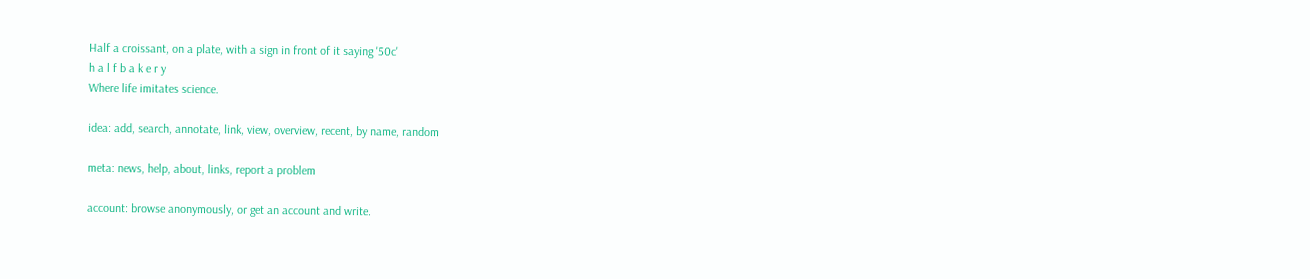Half a croissant, on a plate, with a sign in front of it saying '50c'
h a l f b a k e r y
Where life imitates science.

idea: add, search, annotate, link, view, overview, recent, by name, random

meta: news, help, about, links, report a problem

account: browse anonymously, or get an account and write.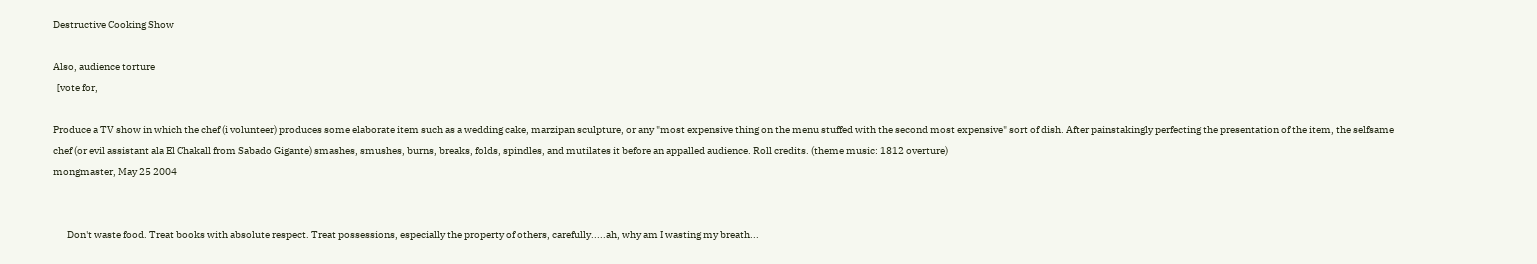Destructive Cooking Show

Also, audience torture
  [vote for,

Produce a TV show in which the chef (i volunteer) produces some elaborate item such as a wedding cake, marzipan sculpture, or any "most expensive thing on the menu stuffed with the second most expensive" sort of dish. After painstakingly perfecting the presentation of the item, the selfsame chef (or evil assistant ala El Chakall from Sabado Gigante) smashes, smushes, burns, breaks, folds, spindles, and mutilates it before an appalled audience. Roll credits. (theme music: 1812 overture)
mongmaster, May 25 2004


       Don't waste food. Treat books with absolute respect. Treat possessions, especially the property of others, carefully.....ah, why am I wasting my breath...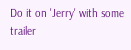Do it on 'Jerry' with some trailer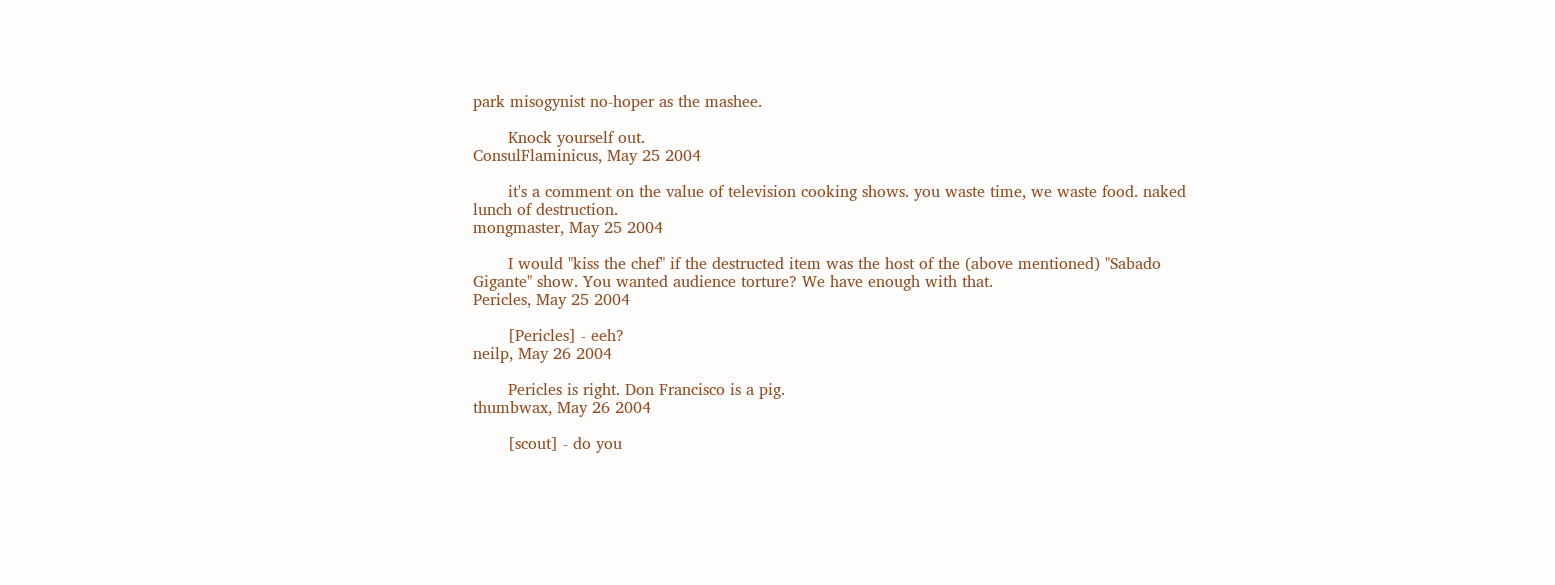park misogynist no-hoper as the mashee.

       Knock yourself out.
ConsulFlaminicus, May 25 2004

       it's a comment on the value of television cooking shows. you waste time, we waste food. naked lunch of destruction.
mongmaster, May 25 2004

       I would "kiss the chef" if the destructed item was the host of the (above mentioned) "Sabado Gigante" show. You wanted audience torture? We have enough with that.
Pericles, May 25 2004

       [Pericles] - eeh?
neilp, May 26 2004

       Pericles is right. Don Francisco is a pig.
thumbwax, May 26 2004

       [scout] - do you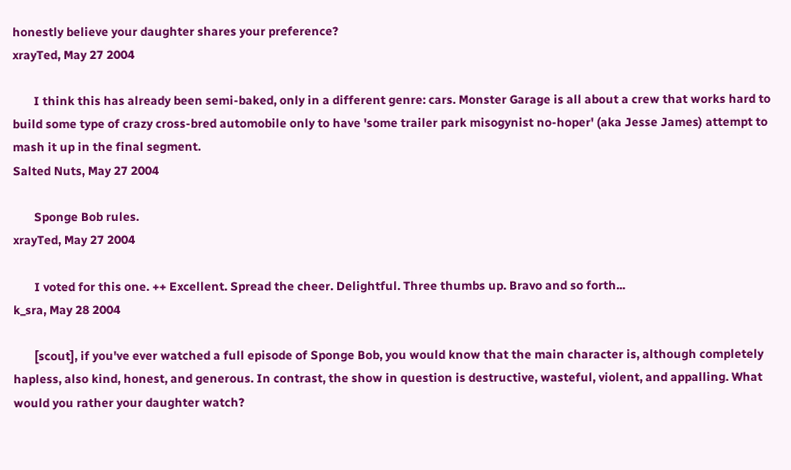honestly believe your daughter shares your preference?
xrayTed, May 27 2004

       I think this has already been semi-baked, only in a different genre: cars. Monster Garage is all about a crew that works hard to build some type of crazy cross-bred automobile only to have 'some trailer park misogynist no-hoper' (aka Jesse James) attempt to mash it up in the final segment.
Salted Nuts, May 27 2004

       Sponge Bob rules.
xrayTed, May 27 2004

       I voted for this one. ++ Excellent. Spread the cheer. Delightful. Three thumbs up. Bravo and so forth...
k_sra, May 28 2004

       [scout], if you've ever watched a full episode of Sponge Bob, you would know that the main character is, although completely hapless, also kind, honest, and generous. In contrast, the show in question is destructive, wasteful, violent, and appalling. What would you rather your daughter watch?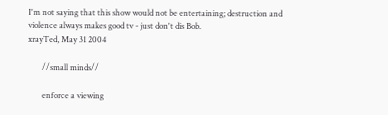I'm not saying that this show would not be entertaining; destruction and violence always makes good tv - just don't dis Bob.
xrayTed, May 31 2004

       //small minds//

       enforce a viewing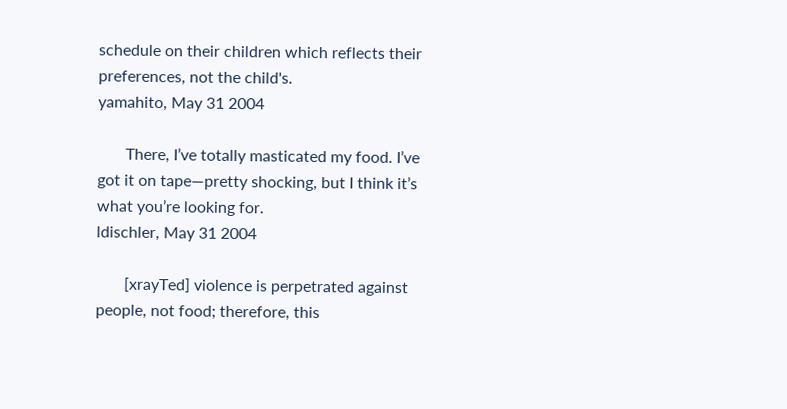schedule on their children which reflects their preferences, not the child's.
yamahito, May 31 2004

       There, I’ve totally masticated my food. I’ve got it on tape—pretty shocking, but I think it’s what you’re looking for.
ldischler, May 31 2004

       [xrayTed] violence is perpetrated against people, not food; therefore, this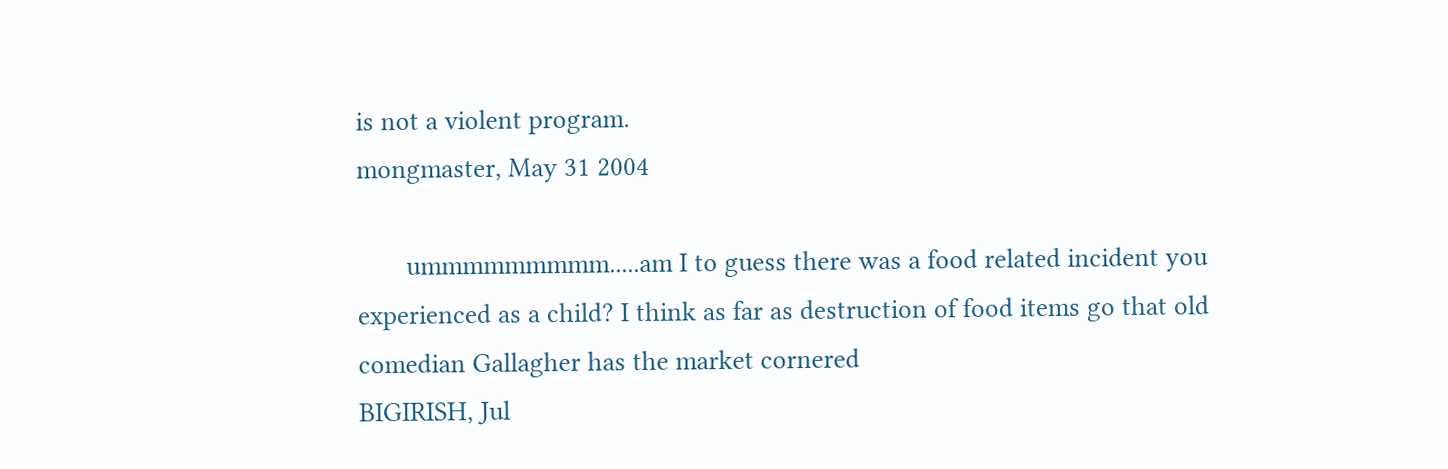is not a violent program.
mongmaster, May 31 2004

       ummmmmmmmm.....am I to guess there was a food related incident you experienced as a child? I think as far as destruction of food items go that old comedian Gallagher has the market cornered
BIGIRISH, Jul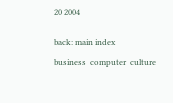20 2004


back: main index

business  computer  culture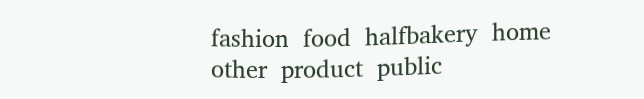fashion  food  halfbakery  home  other  product  public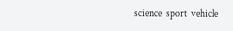science  sport  vehicle